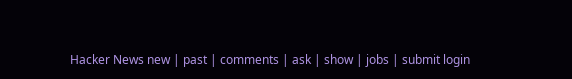Hacker News new | past | comments | ask | show | jobs | submit login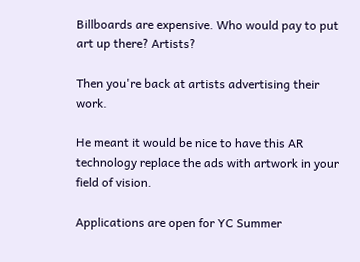Billboards are expensive. Who would pay to put art up there? Artists?

Then you're back at artists advertising their work.

He meant it would be nice to have this AR technology replace the ads with artwork in your field of vision.

Applications are open for YC Summer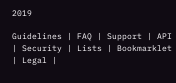2019

Guidelines | FAQ | Support | API | Security | Lists | Bookmarklet | Legal |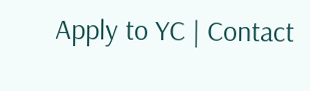Apply to YC | Contact